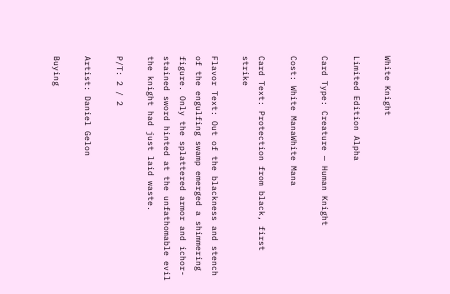White Knight

Limited Edition Alpha

Card Type: Creature — Human Knight

Cost: White ManaWhite Mana

Card Text: Protection from black, first strike

Flavor Text: Out of the blackness and stench of the engulfing swamp emerged a shimmering figure. Only the splattered armor and ichor-stained sword hinted at the unfathomable evil the knight had just laid waste.

P/T: 2 / 2

Artist: Daniel Gelon

Buying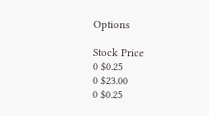Options

Stock Price
0 $0.25
0 $23.00
0 $0.25